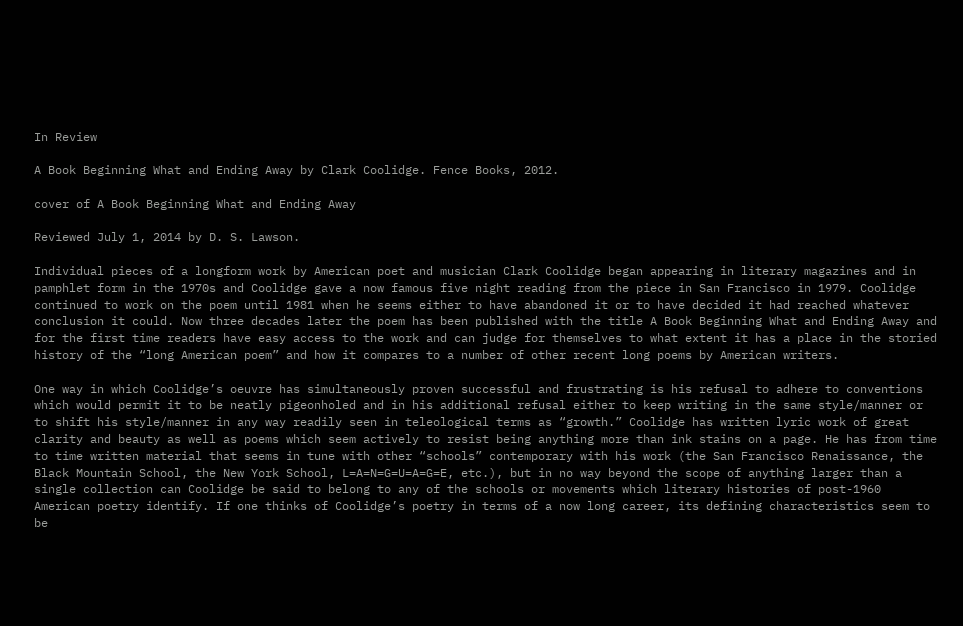In Review

A Book Beginning What and Ending Away by Clark Coolidge. Fence Books, 2012.

cover of A Book Beginning What and Ending Away

Reviewed July 1, 2014 by D. S. Lawson.

Individual pieces of a longform work by American poet and musician Clark Coolidge began appearing in literary magazines and in pamphlet form in the 1970s and Coolidge gave a now famous five night reading from the piece in San Francisco in 1979. Coolidge continued to work on the poem until 1981 when he seems either to have abandoned it or to have decided it had reached whatever conclusion it could. Now three decades later the poem has been published with the title A Book Beginning What and Ending Away and for the first time readers have easy access to the work and can judge for themselves to what extent it has a place in the storied history of the “long American poem” and how it compares to a number of other recent long poems by American writers.

One way in which Coolidge’s oeuvre has simultaneously proven successful and frustrating is his refusal to adhere to conventions which would permit it to be neatly pigeonholed and in his additional refusal either to keep writing in the same style/manner or to shift his style/manner in any way readily seen in teleological terms as “growth.” Coolidge has written lyric work of great clarity and beauty as well as poems which seem actively to resist being anything more than ink stains on a page. He has from time to time written material that seems in tune with other “schools” contemporary with his work (the San Francisco Renaissance, the Black Mountain School, the New York School, L=A=N=G=U=A=G=E, etc.), but in no way beyond the scope of anything larger than a single collection can Coolidge be said to belong to any of the schools or movements which literary histories of post-1960 American poetry identify. If one thinks of Coolidge’s poetry in terms of a now long career, its defining characteristics seem to be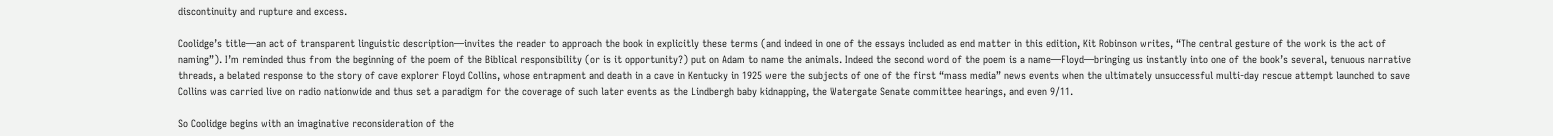discontinuity and rupture and excess.

Coolidge’s title—an act of transparent linguistic description—invites the reader to approach the book in explicitly these terms (and indeed in one of the essays included as end matter in this edition, Kit Robinson writes, “The central gesture of the work is the act of naming”). I’m reminded thus from the beginning of the poem of the Biblical responsibility (or is it opportunity?) put on Adam to name the animals. Indeed the second word of the poem is a name—Floyd—bringing us instantly into one of the book’s several, tenuous narrative threads, a belated response to the story of cave explorer Floyd Collins, whose entrapment and death in a cave in Kentucky in 1925 were the subjects of one of the first “mass media” news events when the ultimately unsuccessful multi-day rescue attempt launched to save Collins was carried live on radio nationwide and thus set a paradigm for the coverage of such later events as the Lindbergh baby kidnapping, the Watergate Senate committee hearings, and even 9/11.

So Coolidge begins with an imaginative reconsideration of the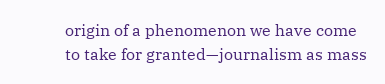origin of a phenomenon we have come to take for granted—journalism as mass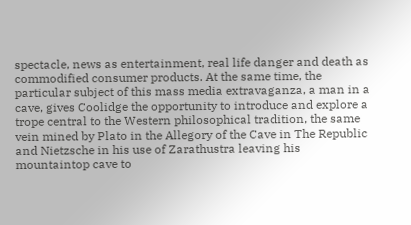spectacle, news as entertainment, real life danger and death as commodified consumer products. At the same time, the particular subject of this mass media extravaganza, a man in a cave, gives Coolidge the opportunity to introduce and explore a trope central to the Western philosophical tradition, the same vein mined by Plato in the Allegory of the Cave in The Republic and Nietzsche in his use of Zarathustra leaving his mountaintop cave to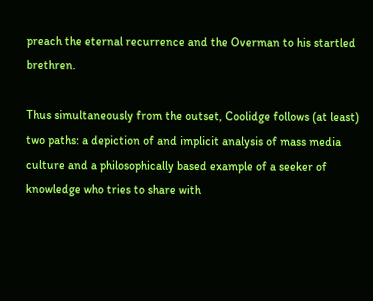preach the eternal recurrence and the Overman to his startled brethren.

Thus simultaneously from the outset, Coolidge follows (at least) two paths: a depiction of and implicit analysis of mass media culture and a philosophically based example of a seeker of knowledge who tries to share with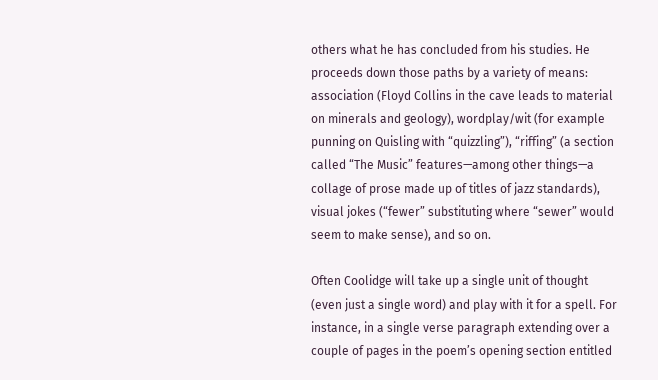others what he has concluded from his studies. He proceeds down those paths by a variety of means: association (Floyd Collins in the cave leads to material on minerals and geology), wordplay/wit (for example punning on Quisling with “quizzling”), “riffing” (a section called “The Music” features—among other things—a collage of prose made up of titles of jazz standards), visual jokes (“fewer” substituting where “sewer” would seem to make sense), and so on.

Often Coolidge will take up a single unit of thought (even just a single word) and play with it for a spell. For instance, in a single verse paragraph extending over a couple of pages in the poem’s opening section entitled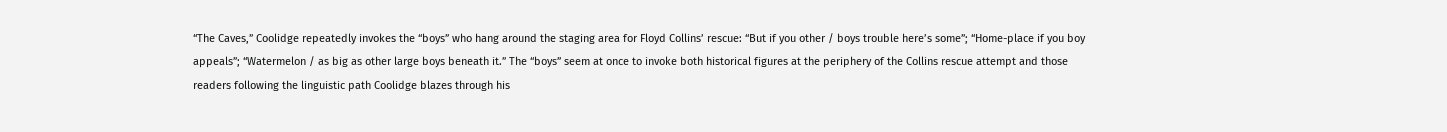“The Caves,” Coolidge repeatedly invokes the “boys” who hang around the staging area for Floyd Collins’ rescue: “But if you other / boys trouble here’s some”; “Home-place if you boy appeals”; “Watermelon / as big as other large boys beneath it.” The “boys” seem at once to invoke both historical figures at the periphery of the Collins rescue attempt and those readers following the linguistic path Coolidge blazes through his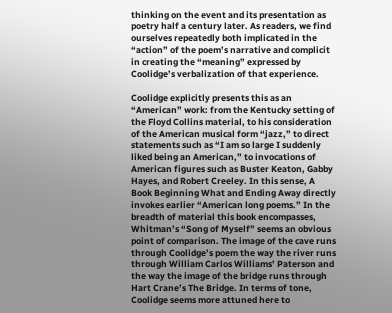thinking on the event and its presentation as poetry half a century later. As readers, we find ourselves repeatedly both implicated in the “action” of the poem’s narrative and complicit in creating the “meaning” expressed by Coolidge’s verbalization of that experience.

Coolidge explicitly presents this as an “American” work: from the Kentucky setting of the Floyd Collins material, to his consideration of the American musical form “jazz,” to direct statements such as “I am so large I suddenly liked being an American,” to invocations of American figures such as Buster Keaton, Gabby Hayes, and Robert Creeley. In this sense, A Book Beginning What and Ending Away directly invokes earlier “American long poems.” In the breadth of material this book encompasses, Whitman’s “Song of Myself” seems an obvious point of comparison. The image of the cave runs through Coolidge’s poem the way the river runs through William Carlos Williams’ Paterson and the way the image of the bridge runs through Hart Crane’s The Bridge. In terms of tone, Coolidge seems more attuned here to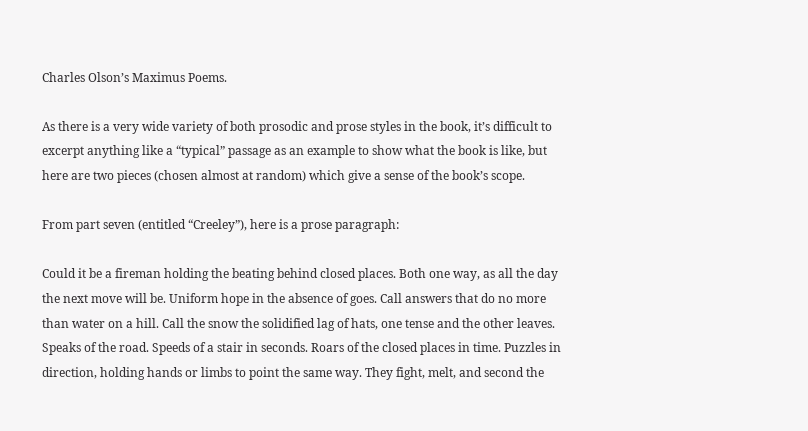Charles Olson’s Maximus Poems.

As there is a very wide variety of both prosodic and prose styles in the book, it’s difficult to excerpt anything like a “typical” passage as an example to show what the book is like, but here are two pieces (chosen almost at random) which give a sense of the book’s scope.

From part seven (entitled “Creeley”), here is a prose paragraph:

Could it be a fireman holding the beating behind closed places. Both one way, as all the day the next move will be. Uniform hope in the absence of goes. Call answers that do no more than water on a hill. Call the snow the solidified lag of hats, one tense and the other leaves. Speaks of the road. Speeds of a stair in seconds. Roars of the closed places in time. Puzzles in direction, holding hands or limbs to point the same way. They fight, melt, and second the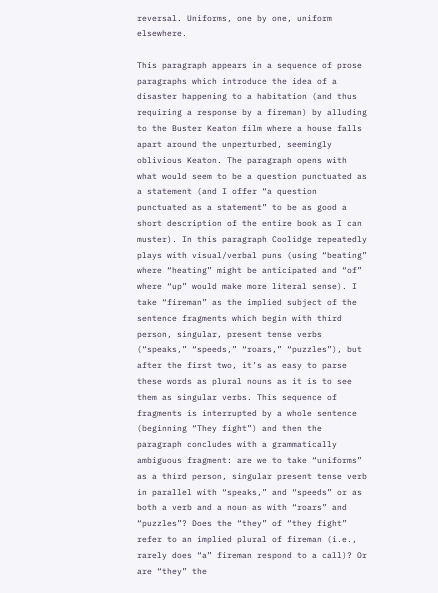reversal. Uniforms, one by one, uniform elsewhere.

This paragraph appears in a sequence of prose paragraphs which introduce the idea of a disaster happening to a habitation (and thus requiring a response by a fireman) by alluding to the Buster Keaton film where a house falls apart around the unperturbed, seemingly oblivious Keaton. The paragraph opens with what would seem to be a question punctuated as a statement (and I offer “a question punctuated as a statement” to be as good a short description of the entire book as I can muster). In this paragraph Coolidge repeatedly plays with visual/verbal puns (using “beating” where “heating” might be anticipated and “of” where “up” would make more literal sense). I take “fireman” as the implied subject of the sentence fragments which begin with third person, singular, present tense verbs (“speaks,” “speeds,” “roars,” “puzzles”), but after the first two, it’s as easy to parse these words as plural nouns as it is to see them as singular verbs. This sequence of fragments is interrupted by a whole sentence (beginning “They fight”) and then the paragraph concludes with a grammatically ambiguous fragment: are we to take “uniforms” as a third person, singular present tense verb in parallel with “speaks,” and “speeds” or as both a verb and a noun as with “roars” and “puzzles”? Does the “they” of “they fight” refer to an implied plural of fireman (i.e., rarely does “a” fireman respond to a call)? Or are “they” the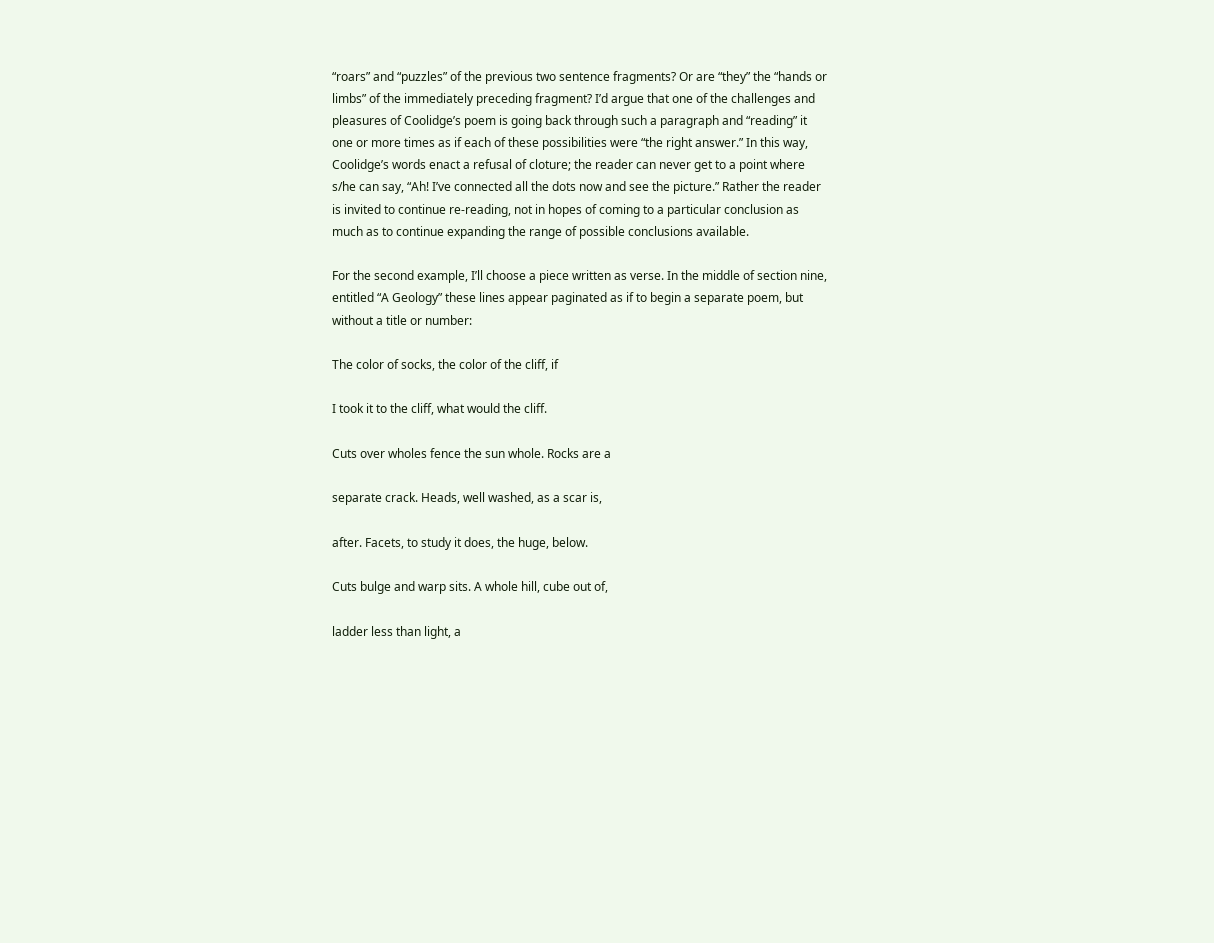“roars” and “puzzles” of the previous two sentence fragments? Or are “they” the “hands or limbs” of the immediately preceding fragment? I’d argue that one of the challenges and pleasures of Coolidge’s poem is going back through such a paragraph and “reading” it one or more times as if each of these possibilities were “the right answer.” In this way, Coolidge’s words enact a refusal of cloture; the reader can never get to a point where s/he can say, “Ah! I’ve connected all the dots now and see the picture.” Rather the reader is invited to continue re-reading, not in hopes of coming to a particular conclusion as much as to continue expanding the range of possible conclusions available.

For the second example, I’ll choose a piece written as verse. In the middle of section nine, entitled “A Geology” these lines appear paginated as if to begin a separate poem, but without a title or number:

The color of socks, the color of the cliff, if

I took it to the cliff, what would the cliff.

Cuts over wholes fence the sun whole. Rocks are a

separate crack. Heads, well washed, as a scar is,

after. Facets, to study it does, the huge, below.

Cuts bulge and warp sits. A whole hill, cube out of,

ladder less than light, a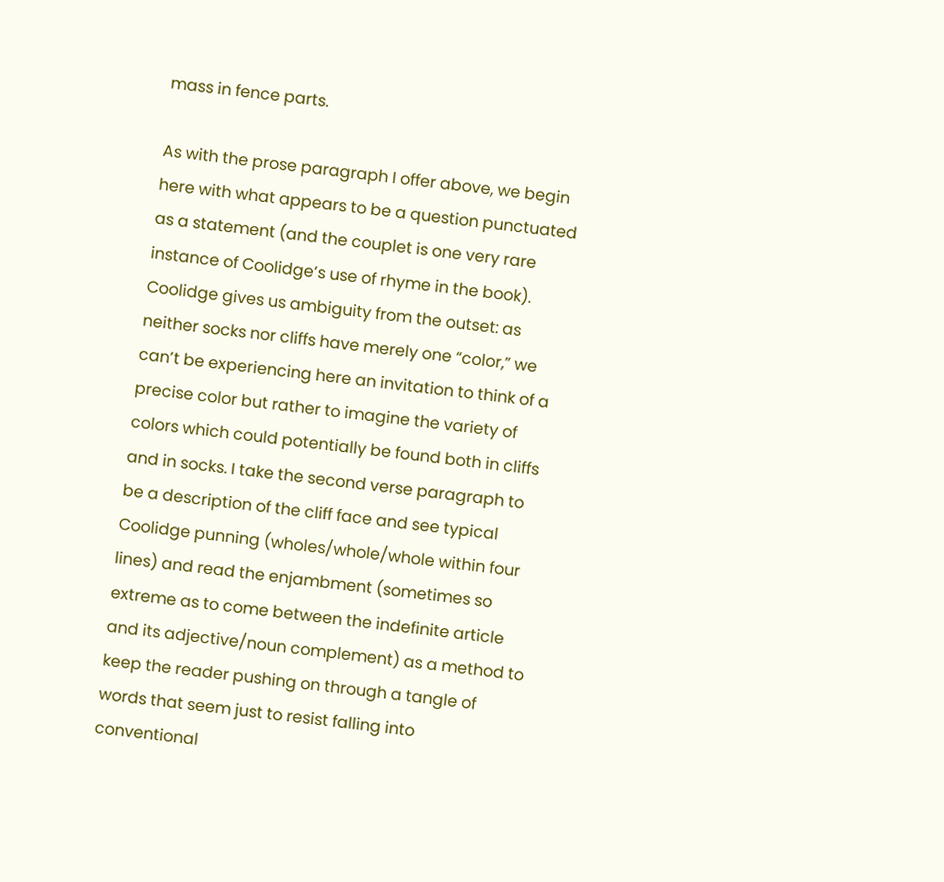mass in fence parts.

As with the prose paragraph I offer above, we begin here with what appears to be a question punctuated as a statement (and the couplet is one very rare instance of Coolidge’s use of rhyme in the book). Coolidge gives us ambiguity from the outset: as neither socks nor cliffs have merely one “color,” we can’t be experiencing here an invitation to think of a precise color but rather to imagine the variety of colors which could potentially be found both in cliffs and in socks. I take the second verse paragraph to be a description of the cliff face and see typical Coolidge punning (wholes/whole/whole within four lines) and read the enjambment (sometimes so extreme as to come between the indefinite article and its adjective/noun complement) as a method to keep the reader pushing on through a tangle of words that seem just to resist falling into conventional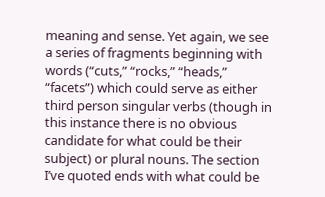meaning and sense. Yet again, we see a series of fragments beginning with words (“cuts,” “rocks,” “heads,” “facets”) which could serve as either third person singular verbs (though in this instance there is no obvious candidate for what could be their subject) or plural nouns. The section I’ve quoted ends with what could be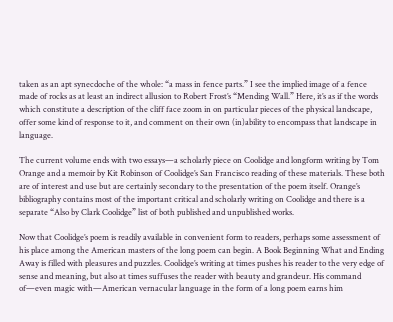taken as an apt synecdoche of the whole: “a mass in fence parts.” I see the implied image of a fence made of rocks as at least an indirect allusion to Robert Frost’s “Mending Wall.” Here, it’s as if the words which constitute a description of the cliff face zoom in on particular pieces of the physical landscape, offer some kind of response to it, and comment on their own (in)ability to encompass that landscape in language.

The current volume ends with two essays—a scholarly piece on Coolidge and longform writing by Tom Orange and a memoir by Kit Robinson of Coolidge’s San Francisco reading of these materials. These both are of interest and use but are certainly secondary to the presentation of the poem itself. Orange’s bibliography contains most of the important critical and scholarly writing on Coolidge and there is a separate “Also by Clark Coolidge” list of both published and unpublished works.

Now that Coolidge’s poem is readily available in convenient form to readers, perhaps some assessment of his place among the American masters of the long poem can begin. A Book Beginning What and Ending Away is filled with pleasures and puzzles. Coolidge’s writing at times pushes his reader to the very edge of sense and meaning, but also at times suffuses the reader with beauty and grandeur. His command of—even magic with—American vernacular language in the form of a long poem earns him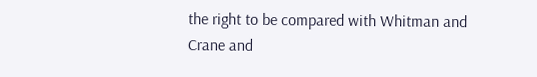the right to be compared with Whitman and Crane and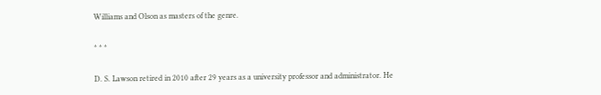Williams and Olson as masters of the genre.

* * *

D. S. Lawson retired in 2010 after 29 years as a university professor and administrator. He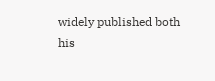widely published both his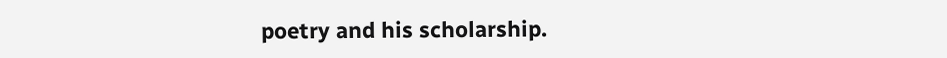poetry and his scholarship.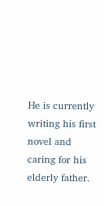He is currently writing his first novel and caring for his elderly father.